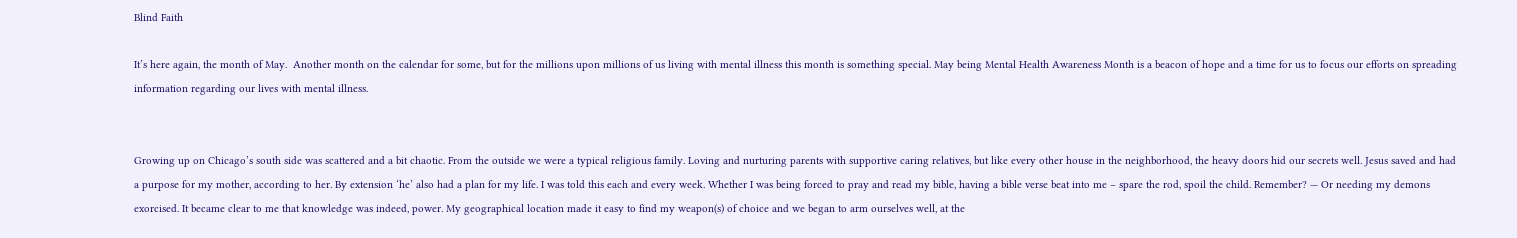Blind Faith

It’s here again, the month of May.  Another month on the calendar for some, but for the millions upon millions of us living with mental illness this month is something special. May being Mental Health Awareness Month is a beacon of hope and a time for us to focus our efforts on spreading information regarding our lives with mental illness.


Growing up on Chicago’s south side was scattered and a bit chaotic. From the outside we were a typical religious family. Loving and nurturing parents with supportive caring relatives, but like every other house in the neighborhood, the heavy doors hid our secrets well. Jesus saved and had a purpose for my mother, according to her. By extension ‘he’ also had a plan for my life. I was told this each and every week. Whether I was being forced to pray and read my bible, having a bible verse beat into me – spare the rod, spoil the child. Remember? — Or needing my demons exorcised. It became clear to me that knowledge was indeed, power. My geographical location made it easy to find my weapon(s) of choice and we began to arm ourselves well, at the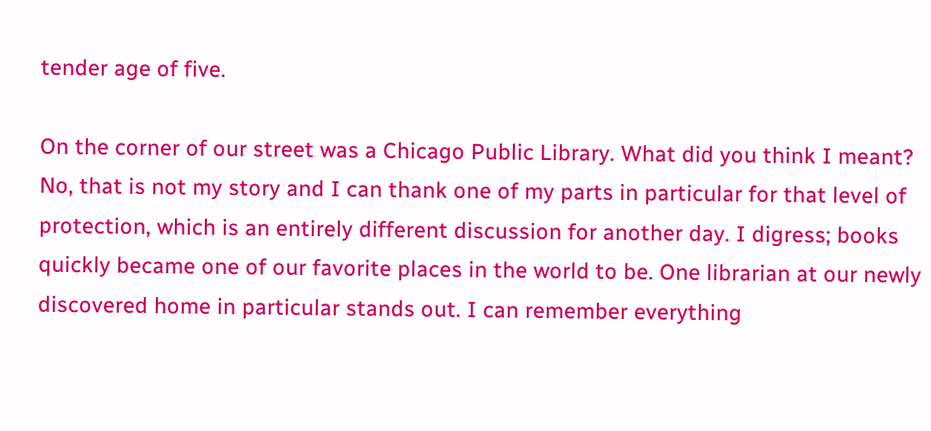tender age of five.

On the corner of our street was a Chicago Public Library. What did you think I meant? No, that is not my story and I can thank one of my parts in particular for that level of protection, which is an entirely different discussion for another day. I digress; books quickly became one of our favorite places in the world to be. One librarian at our newly discovered home in particular stands out. I can remember everything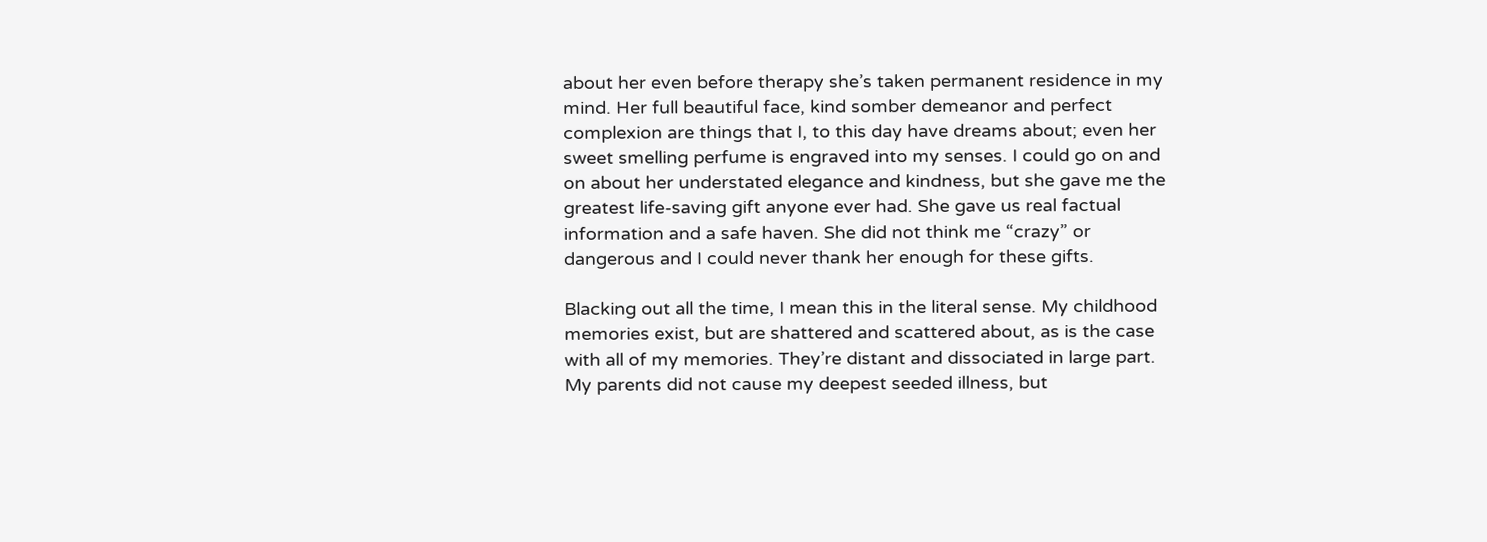about her even before therapy she’s taken permanent residence in my mind. Her full beautiful face, kind somber demeanor and perfect complexion are things that I, to this day have dreams about; even her sweet smelling perfume is engraved into my senses. I could go on and on about her understated elegance and kindness, but she gave me the greatest life-saving gift anyone ever had. She gave us real factual information and a safe haven. She did not think me “crazy” or dangerous and I could never thank her enough for these gifts.

Blacking out all the time, I mean this in the literal sense. My childhood memories exist, but are shattered and scattered about, as is the case with all of my memories. They’re distant and dissociated in large part. My parents did not cause my deepest seeded illness, but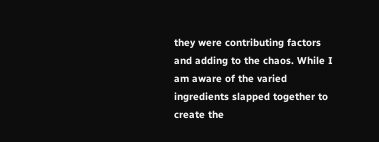they were contributing factors and adding to the chaos. While I am aware of the varied ingredients slapped together to create the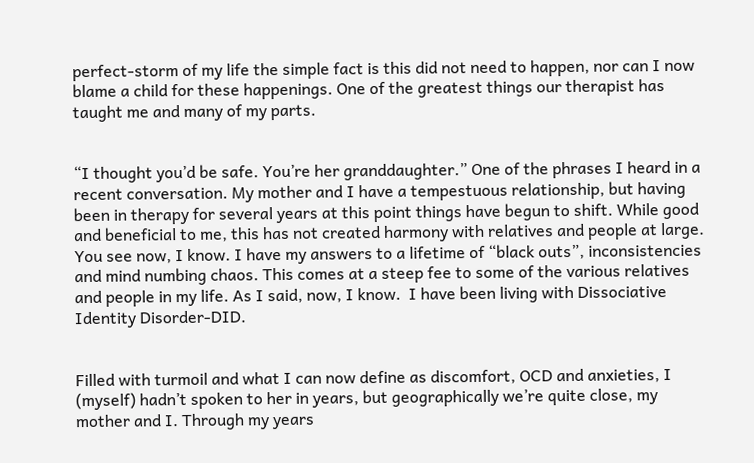perfect-storm of my life the simple fact is this did not need to happen, nor can I now blame a child for these happenings. One of the greatest things our therapist has taught me and many of my parts.


“I thought you’d be safe. You’re her granddaughter.” One of the phrases I heard in a recent conversation. My mother and I have a tempestuous relationship, but having been in therapy for several years at this point things have begun to shift. While good and beneficial to me, this has not created harmony with relatives and people at large. You see now, I know. I have my answers to a lifetime of “black outs”, inconsistencies and mind numbing chaos. This comes at a steep fee to some of the various relatives and people in my life. As I said, now, I know.  I have been living with Dissociative Identity Disorder-DID.


Filled with turmoil and what I can now define as discomfort, OCD and anxieties, I (myself) hadn’t spoken to her in years, but geographically we’re quite close, my mother and I. Through my years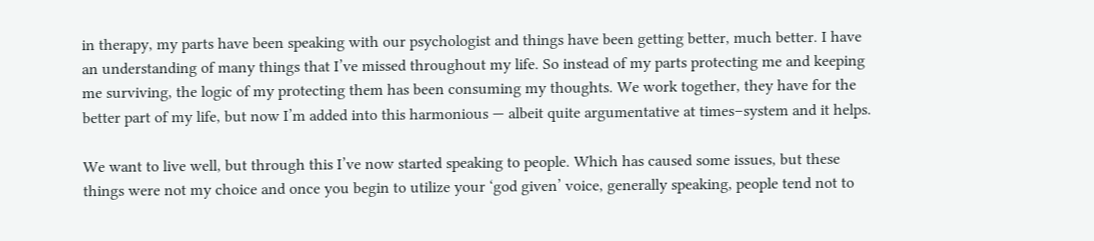in therapy, my parts have been speaking with our psychologist and things have been getting better, much better. I have an understanding of many things that I’ve missed throughout my life. So instead of my parts protecting me and keeping me surviving, the logic of my protecting them has been consuming my thoughts. We work together, they have for the better part of my life, but now I’m added into this harmonious — albeit quite argumentative at times–system and it helps.

We want to live well, but through this I’ve now started speaking to people. Which has caused some issues, but these things were not my choice and once you begin to utilize your ‘god given’ voice, generally speaking, people tend not to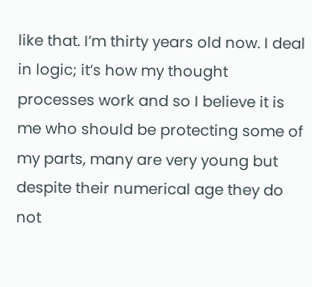like that. I’m thirty years old now. I deal in logic; it’s how my thought processes work and so I believe it is me who should be protecting some of my parts, many are very young but despite their numerical age they do not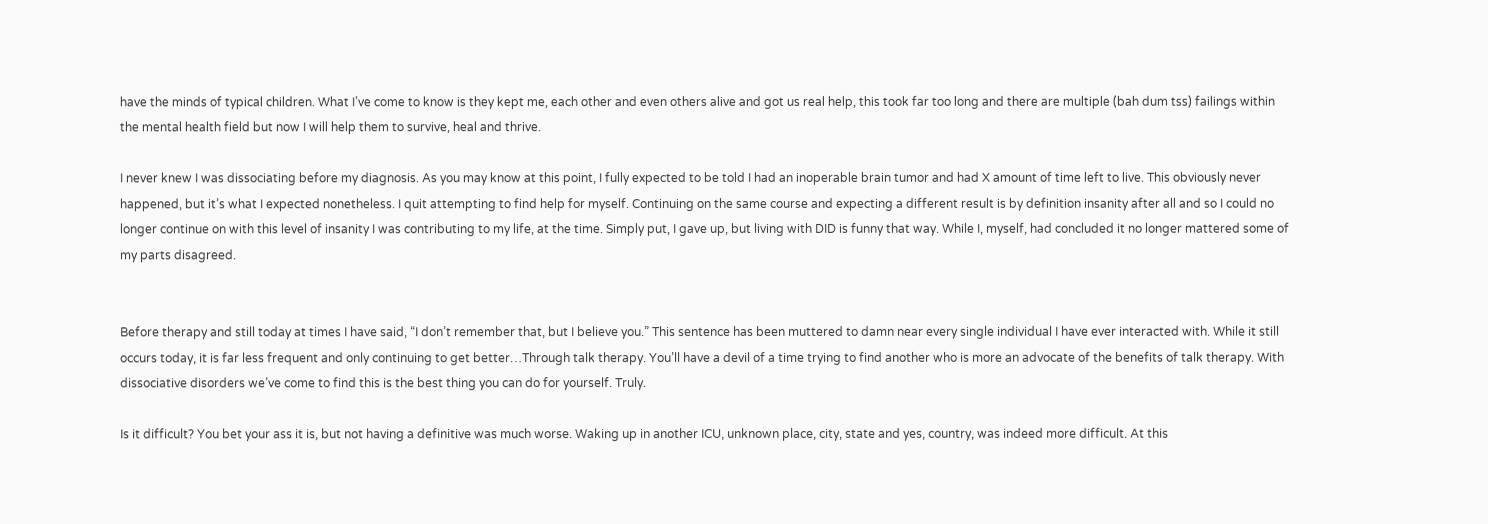have the minds of typical children. What I’ve come to know is they kept me, each other and even others alive and got us real help, this took far too long and there are multiple (bah dum tss) failings within the mental health field but now I will help them to survive, heal and thrive.

I never knew I was dissociating before my diagnosis. As you may know at this point, I fully expected to be told I had an inoperable brain tumor and had X amount of time left to live. This obviously never happened, but it’s what I expected nonetheless. I quit attempting to find help for myself. Continuing on the same course and expecting a different result is by definition insanity after all and so I could no longer continue on with this level of insanity I was contributing to my life, at the time. Simply put, I gave up, but living with DID is funny that way. While I, myself, had concluded it no longer mattered some of my parts disagreed.


Before therapy and still today at times I have said, “I don’t remember that, but I believe you.” This sentence has been muttered to damn near every single individual I have ever interacted with. While it still occurs today, it is far less frequent and only continuing to get better…Through talk therapy. You’ll have a devil of a time trying to find another who is more an advocate of the benefits of talk therapy. With dissociative disorders we’ve come to find this is the best thing you can do for yourself. Truly.

Is it difficult? You bet your ass it is, but not having a definitive was much worse. Waking up in another ICU, unknown place, city, state and yes, country, was indeed more difficult. At this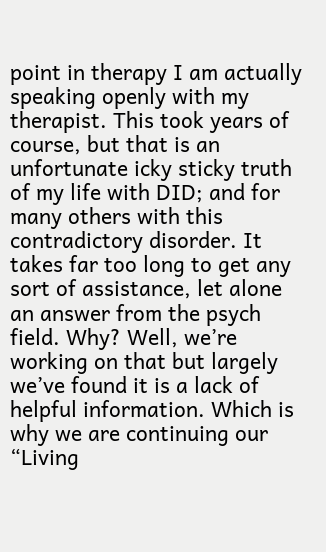point in therapy I am actually speaking openly with my therapist. This took years of course, but that is an unfortunate icky sticky truth of my life with DID; and for many others with this contradictory disorder. It takes far too long to get any sort of assistance, let alone an answer from the psych field. Why? Well, we’re working on that but largely we’ve found it is a lack of helpful information. Which is why we are continuing our “Living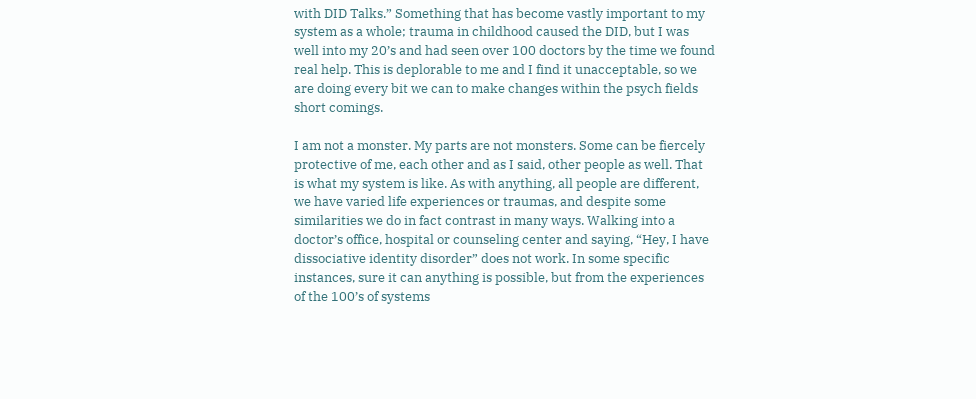with DID Talks.” Something that has become vastly important to my system as a whole; trauma in childhood caused the DID, but I was well into my 20’s and had seen over 100 doctors by the time we found real help. This is deplorable to me and I find it unacceptable, so we are doing every bit we can to make changes within the psych fields short comings.

I am not a monster. My parts are not monsters. Some can be fiercely protective of me, each other and as I said, other people as well. That is what my system is like. As with anything, all people are different, we have varied life experiences or traumas, and despite some similarities we do in fact contrast in many ways. Walking into a doctor’s office, hospital or counseling center and saying, “Hey, I have dissociative identity disorder” does not work. In some specific instances, sure it can anything is possible, but from the experiences of the 100’s of systems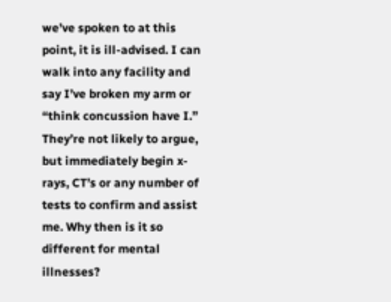we’ve spoken to at this point, it is ill-advised. I can walk into any facility and say I’ve broken my arm or “think concussion have I.” They’re not likely to argue, but immediately begin x-rays, CT’s or any number of tests to confirm and assist me. Why then is it so different for mental illnesses?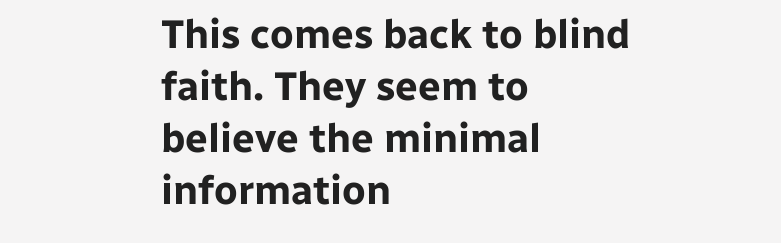This comes back to blind faith. They seem to believe the minimal information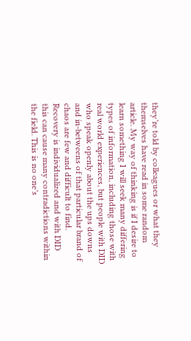they’re told by colleagues or what they themselves have read in some random article. My way of thinking is if I desire to learn something I will seek many differing types of information, including those with real world experiences, but people with DID who speak openly about the ups downs and in-betweens of that particular brand of chaos are few and difficult to find. Recovery is individualized and with DID this can cause many contradictions within the field. This is no one’s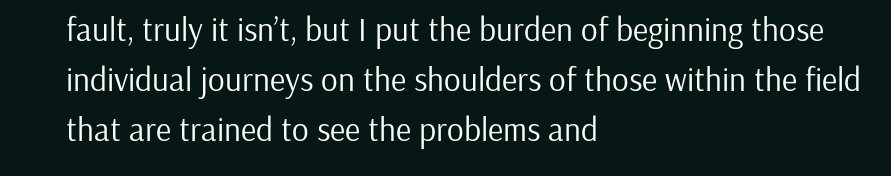fault, truly it isn’t, but I put the burden of beginning those individual journeys on the shoulders of those within the field that are trained to see the problems and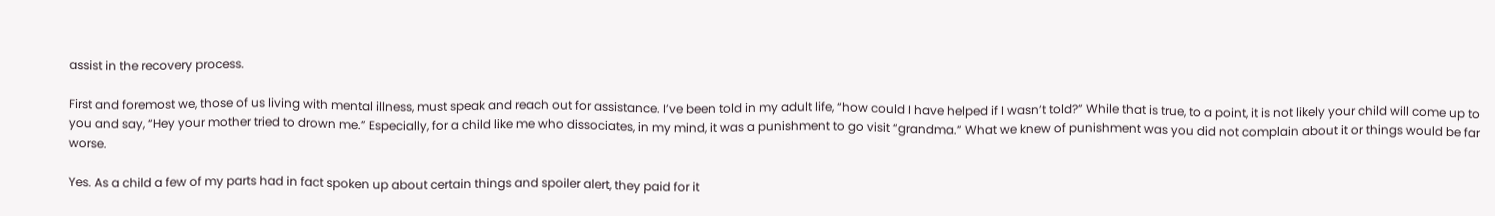assist in the recovery process.

First and foremost we, those of us living with mental illness, must speak and reach out for assistance. I’ve been told in my adult life, “how could I have helped if I wasn’t told?” While that is true, to a point, it is not likely your child will come up to you and say, “Hey your mother tried to drown me.” Especially, for a child like me who dissociates, in my mind, it was a punishment to go visit “grandma.” What we knew of punishment was you did not complain about it or things would be far worse.

Yes. As a child a few of my parts had in fact spoken up about certain things and spoiler alert, they paid for it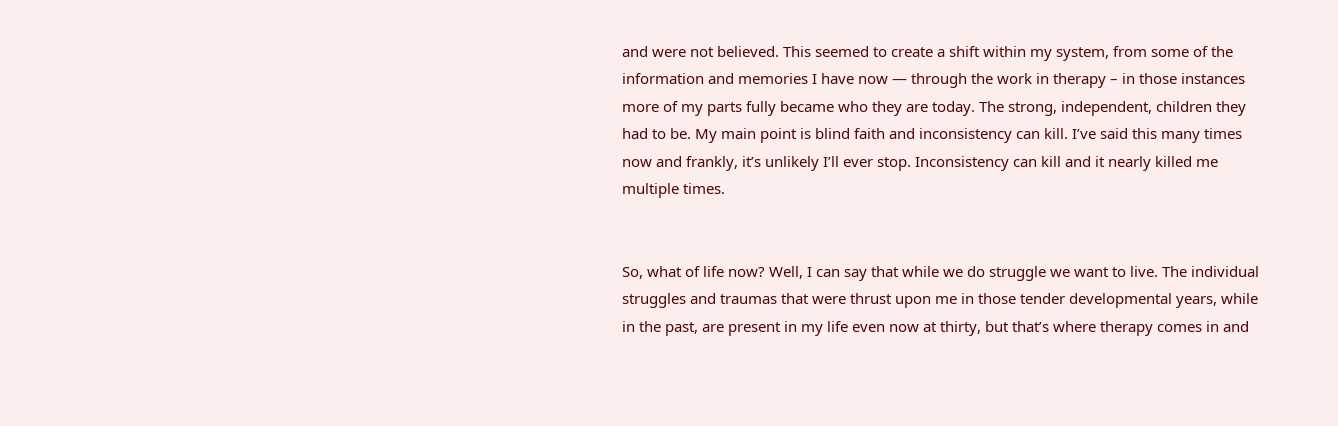and were not believed. This seemed to create a shift within my system, from some of the information and memories I have now — through the work in therapy – in those instances more of my parts fully became who they are today. The strong, independent, children they had to be. My main point is blind faith and inconsistency can kill. I’ve said this many times now and frankly, it’s unlikely I’ll ever stop. Inconsistency can kill and it nearly killed me multiple times.


So, what of life now? Well, I can say that while we do struggle we want to live. The individual struggles and traumas that were thrust upon me in those tender developmental years, while in the past, are present in my life even now at thirty, but that’s where therapy comes in and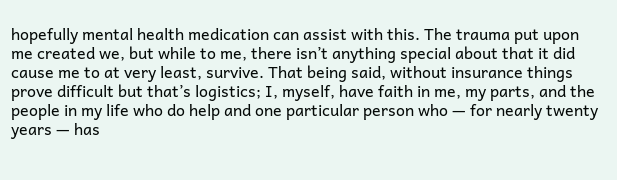hopefully mental health medication can assist with this. The trauma put upon me created we, but while to me, there isn’t anything special about that it did cause me to at very least, survive. That being said, without insurance things prove difficult but that’s logistics; I, myself, have faith in me, my parts, and the people in my life who do help and one particular person who — for nearly twenty years — has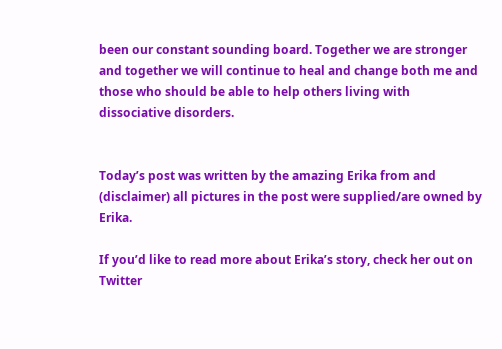been our constant sounding board. Together we are stronger and together we will continue to heal and change both me and those who should be able to help others living with dissociative disorders.


Today’s post was written by the amazing Erika from and (disclaimer) all pictures in the post were supplied/are owned by Erika.

If you’d like to read more about Erika’s story, check her out on Twitter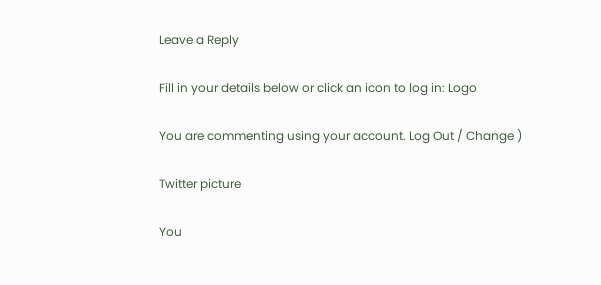Leave a Reply

Fill in your details below or click an icon to log in: Logo

You are commenting using your account. Log Out / Change )

Twitter picture

You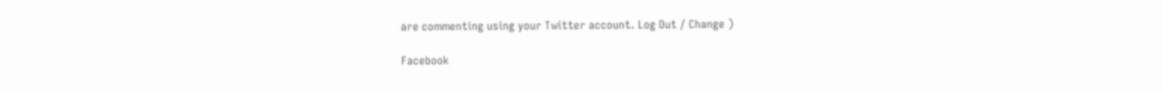are commenting using your Twitter account. Log Out / Change )

Facebook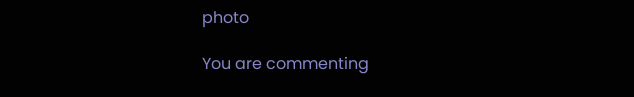photo

You are commenting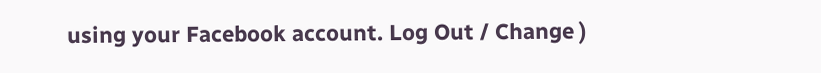using your Facebook account. Log Out / Change )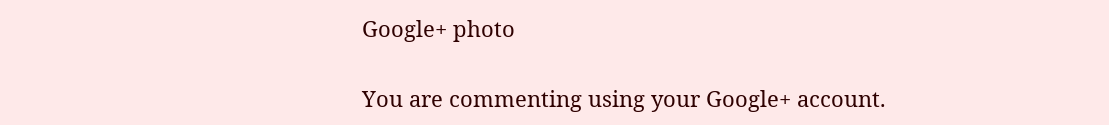Google+ photo

You are commenting using your Google+ account.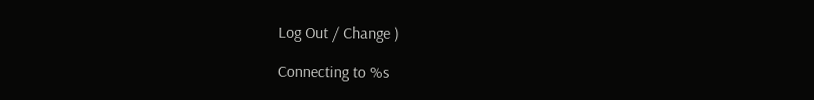Log Out / Change )

Connecting to %s